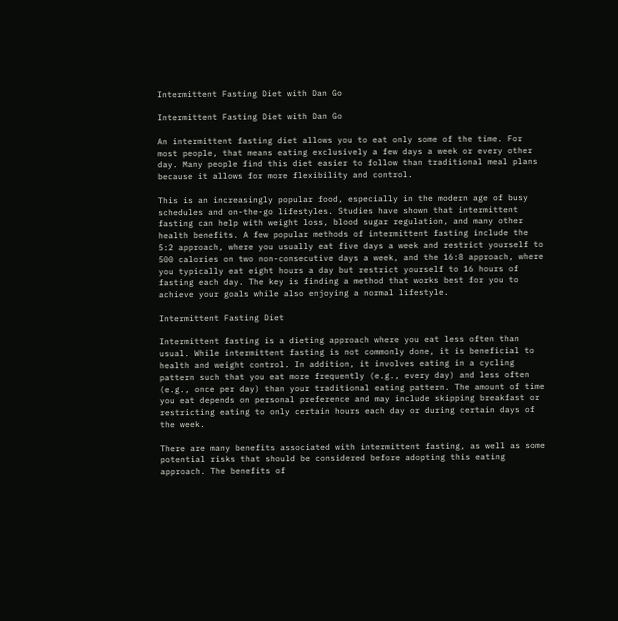Intermittent Fasting Diet with Dan Go

Intermittent Fasting Diet with Dan Go

An intermittent fasting diet allows you to eat only some of the time. For most people, that means eating exclusively a few days a week or every other day. Many people find this diet easier to follow than traditional meal plans because it allows for more flexibility and control.

This is an increasingly popular food, especially in the modern age of busy schedules and on-the-go lifestyles. Studies have shown that intermittent fasting can help with weight loss, blood sugar regulation, and many other health benefits. A few popular methods of intermittent fasting include the 5:2 approach, where you usually eat five days a week and restrict yourself to 500 calories on two non-consecutive days a week, and the 16:8 approach, where you typically eat eight hours a day but restrict yourself to 16 hours of fasting each day. The key is finding a method that works best for you to achieve your goals while also enjoying a normal lifestyle.

Intermittent Fasting Diet

Intermittent fasting is a dieting approach where you eat less often than usual. While intermittent fasting is not commonly done, it is beneficial to health and weight control. In addition, it involves eating in a cycling pattern such that you eat more frequently (e.g., every day) and less often (e.g., once per day) than your traditional eating pattern. The amount of time you eat depends on personal preference and may include skipping breakfast or restricting eating to only certain hours each day or during certain days of the week.

There are many benefits associated with intermittent fasting, as well as some potential risks that should be considered before adopting this eating approach. The benefits of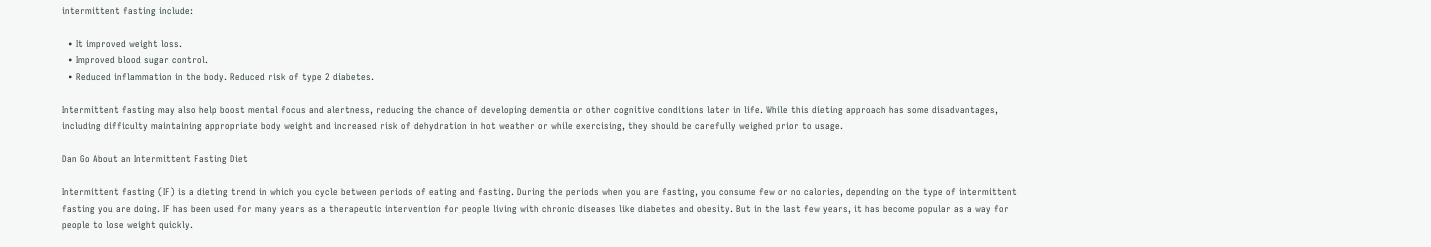intermittent fasting include:

  • It improved weight loss.
  • Improved blood sugar control.
  • Reduced inflammation in the body. Reduced risk of type 2 diabetes.

Intermittent fasting may also help boost mental focus and alertness, reducing the chance of developing dementia or other cognitive conditions later in life. While this dieting approach has some disadvantages, including difficulty maintaining appropriate body weight and increased risk of dehydration in hot weather or while exercising, they should be carefully weighed prior to usage.

Dan Go About an Intermittent Fasting Diet

Intermittent fasting (IF) is a dieting trend in which you cycle between periods of eating and fasting. During the periods when you are fasting, you consume few or no calories, depending on the type of intermittent fasting you are doing. IF has been used for many years as a therapeutic intervention for people living with chronic diseases like diabetes and obesity. But in the last few years, it has become popular as a way for people to lose weight quickly.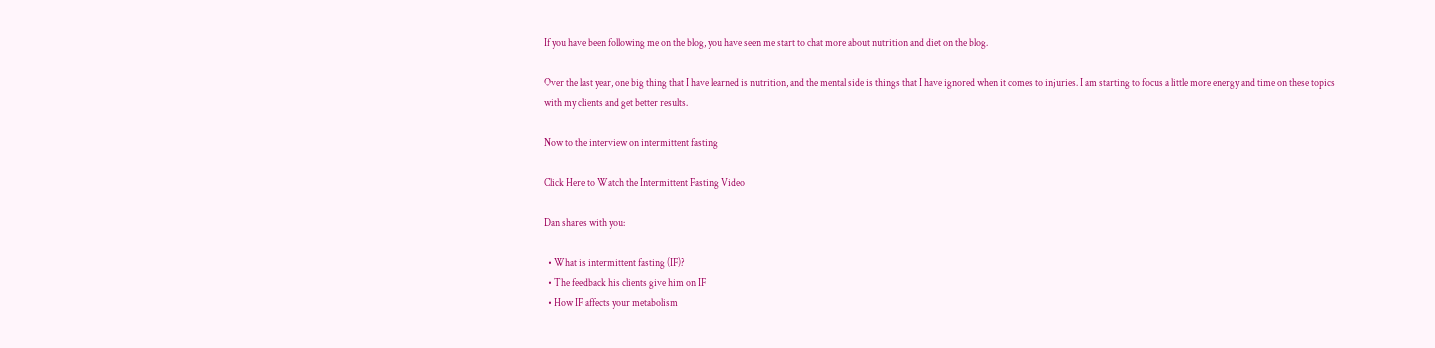If you have been following me on the blog, you have seen me start to chat more about nutrition and diet on the blog.

Over the last year, one big thing that I have learned is nutrition, and the mental side is things that I have ignored when it comes to injuries. I am starting to focus a little more energy and time on these topics with my clients and get better results.

Now to the interview on intermittent fasting

Click Here to Watch the Intermittent Fasting Video

Dan shares with you:

  • What is intermittent fasting (IF)?
  • The feedback his clients give him on IF
  • How IF affects your metabolism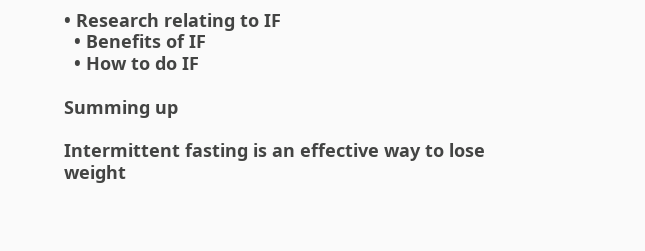• Research relating to IF
  • Benefits of IF
  • How to do IF

Summing up

Intermittent fasting is an effective way to lose weight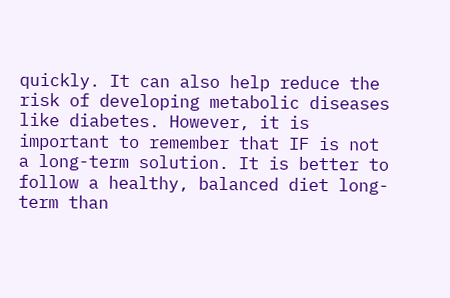quickly. It can also help reduce the risk of developing metabolic diseases like diabetes. However, it is important to remember that IF is not a long-term solution. It is better to follow a healthy, balanced diet long-term than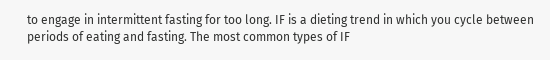to engage in intermittent fasting for too long. IF is a dieting trend in which you cycle between periods of eating and fasting. The most common types of IF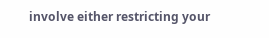involve either restricting your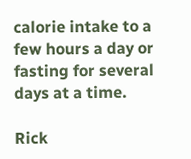calorie intake to a few hours a day or fasting for several days at a time.

Rick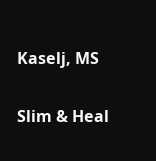Kaselj, MS

Slim & Heal